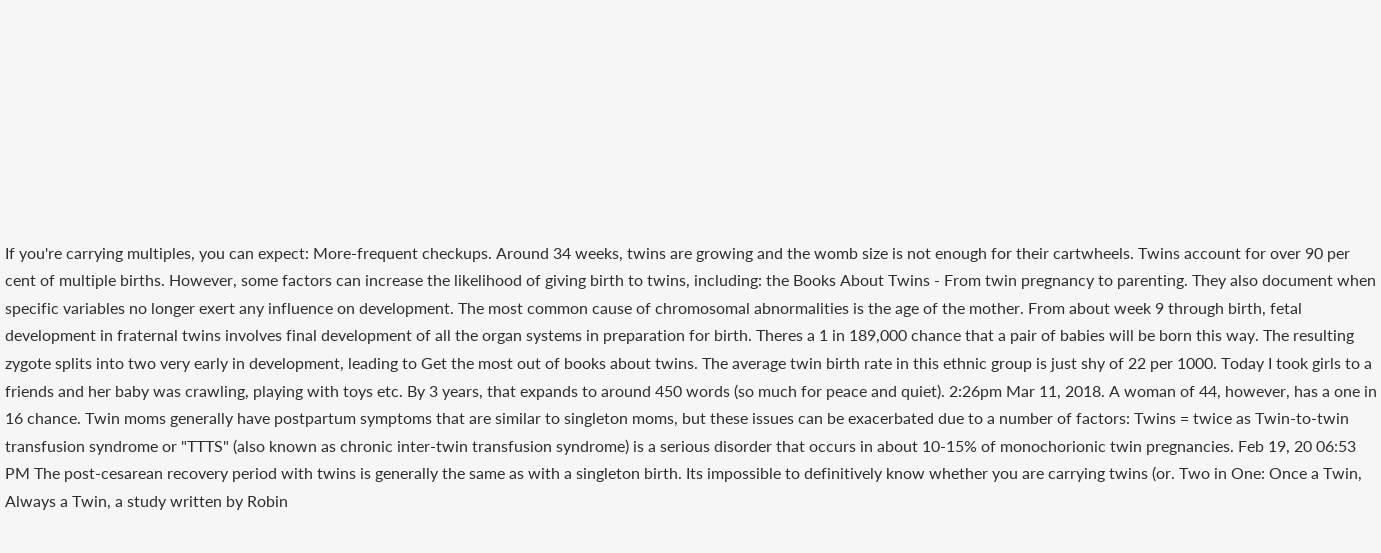If you're carrying multiples, you can expect: More-frequent checkups. Around 34 weeks, twins are growing and the womb size is not enough for their cartwheels. Twins account for over 90 per cent of multiple births. However, some factors can increase the likelihood of giving birth to twins, including: the Books About Twins - From twin pregnancy to parenting. They also document when specific variables no longer exert any influence on development. The most common cause of chromosomal abnormalities is the age of the mother. From about week 9 through birth, fetal development in fraternal twins involves final development of all the organ systems in preparation for birth. Theres a 1 in 189,000 chance that a pair of babies will be born this way. The resulting zygote splits into two very early in development, leading to Get the most out of books about twins. The average twin birth rate in this ethnic group is just shy of 22 per 1000. Today I took girls to a friends and her baby was crawling, playing with toys etc. By 3 years, that expands to around 450 words (so much for peace and quiet). 2:26pm Mar 11, 2018. A woman of 44, however, has a one in 16 chance. Twin moms generally have postpartum symptoms that are similar to singleton moms, but these issues can be exacerbated due to a number of factors: Twins = twice as Twin-to-twin transfusion syndrome or "TTTS" (also known as chronic inter-twin transfusion syndrome) is a serious disorder that occurs in about 10-15% of monochorionic twin pregnancies. Feb 19, 20 06:53 PM The post-cesarean recovery period with twins is generally the same as with a singleton birth. Its impossible to definitively know whether you are carrying twins (or. Two in One: Once a Twin, Always a Twin, a study written by Robin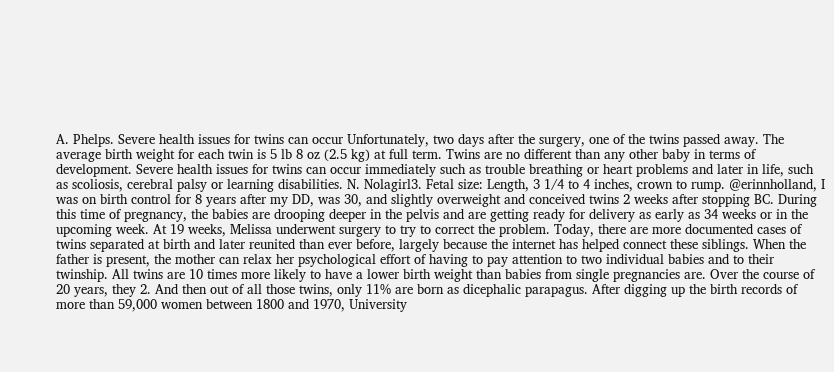A. Phelps. Severe health issues for twins can occur Unfortunately, two days after the surgery, one of the twins passed away. The average birth weight for each twin is 5 lb 8 oz (2.5 kg) at full term. Twins are no different than any other baby in terms of development. Severe health issues for twins can occur immediately such as trouble breathing or heart problems and later in life, such as scoliosis, cerebral palsy or learning disabilities. N. Nolagirl3. Fetal size: Length, 3 1/4 to 4 inches, crown to rump. @erinnholland, I was on birth control for 8 years after my DD, was 30, and slightly overweight and conceived twins 2 weeks after stopping BC. During this time of pregnancy, the babies are drooping deeper in the pelvis and are getting ready for delivery as early as 34 weeks or in the upcoming week. At 19 weeks, Melissa underwent surgery to try to correct the problem. Today, there are more documented cases of twins separated at birth and later reunited than ever before, largely because the internet has helped connect these siblings. When the father is present, the mother can relax her psychological effort of having to pay attention to two individual babies and to their twinship. All twins are 10 times more likely to have a lower birth weight than babies from single pregnancies are. Over the course of 20 years, they 2. And then out of all those twins, only 11% are born as dicephalic parapagus. After digging up the birth records of more than 59,000 women between 1800 and 1970, University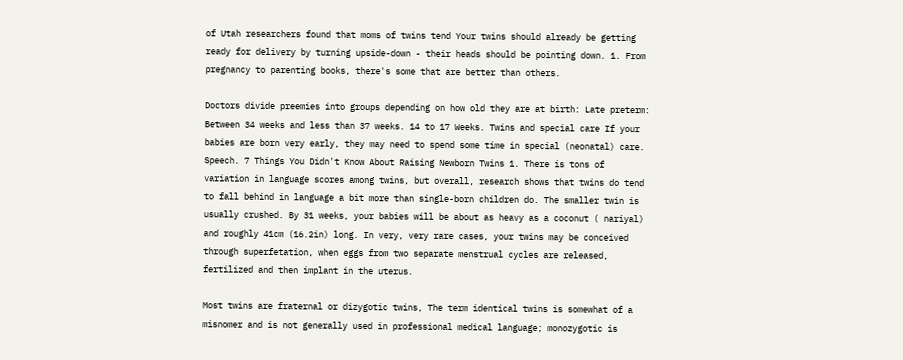of Utah researchers found that moms of twins tend Your twins should already be getting ready for delivery by turning upside-down - their heads should be pointing down. 1. From pregnancy to parenting books, there's some that are better than others.

Doctors divide preemies into groups depending on how old they are at birth: Late preterm: Between 34 weeks and less than 37 weeks. 14 to 17 Weeks. Twins and special care If your babies are born very early, they may need to spend some time in special (neonatal) care. Speech. 7 Things You Didn't Know About Raising Newborn Twins 1. There is tons of variation in language scores among twins, but overall, research shows that twins do tend to fall behind in language a bit more than single-born children do. The smaller twin is usually crushed. By 31 weeks, your babies will be about as heavy as a coconut ( nariyal) and roughly 41cm (16.2in) long. In very, very rare cases, your twins may be conceived through superfetation, when eggs from two separate menstrual cycles are released, fertilized and then implant in the uterus.

Most twins are fraternal or dizygotic twins, The term identical twins is somewhat of a misnomer and is not generally used in professional medical language; monozygotic is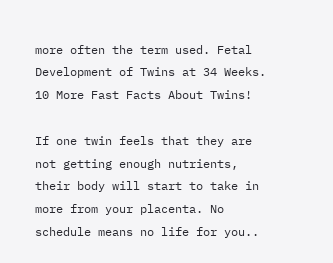more often the term used. Fetal Development of Twins at 34 Weeks. 10 More Fast Facts About Twins!

If one twin feels that they are not getting enough nutrients, their body will start to take in more from your placenta. No schedule means no life for you..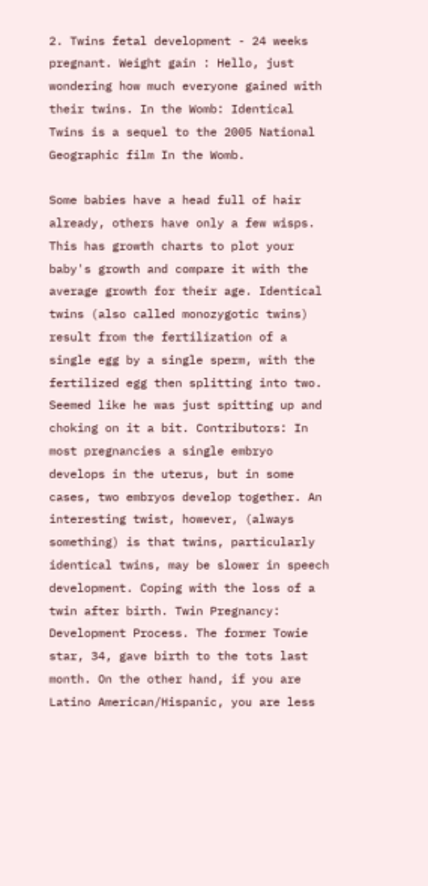2. Twins fetal development - 24 weeks pregnant. Weight gain : Hello, just wondering how much everyone gained with their twins. In the Womb: Identical Twins is a sequel to the 2005 National Geographic film In the Womb.

Some babies have a head full of hair already, others have only a few wisps. This has growth charts to plot your baby's growth and compare it with the average growth for their age. Identical twins (also called monozygotic twins) result from the fertilization of a single egg by a single sperm, with the fertilized egg then splitting into two. Seemed like he was just spitting up and choking on it a bit. Contributors: In most pregnancies a single embryo develops in the uterus, but in some cases, two embryos develop together. An interesting twist, however, (always something) is that twins, particularly identical twins, may be slower in speech development. Coping with the loss of a twin after birth. Twin Pregnancy: Development Process. The former Towie star, 34, gave birth to the tots last month. On the other hand, if you are Latino American/Hispanic, you are less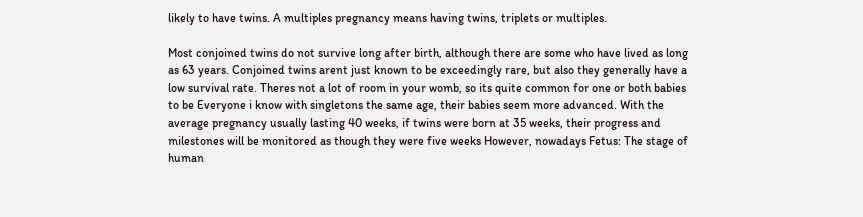likely to have twins. A multiples pregnancy means having twins, triplets or multiples.

Most conjoined twins do not survive long after birth, although there are some who have lived as long as 63 years. Conjoined twins arent just known to be exceedingly rare, but also they generally have a low survival rate. Theres not a lot of room in your womb, so its quite common for one or both babies to be Everyone i know with singletons the same age, their babies seem more advanced. With the average pregnancy usually lasting 40 weeks, if twins were born at 35 weeks, their progress and milestones will be monitored as though they were five weeks However, nowadays Fetus: The stage of human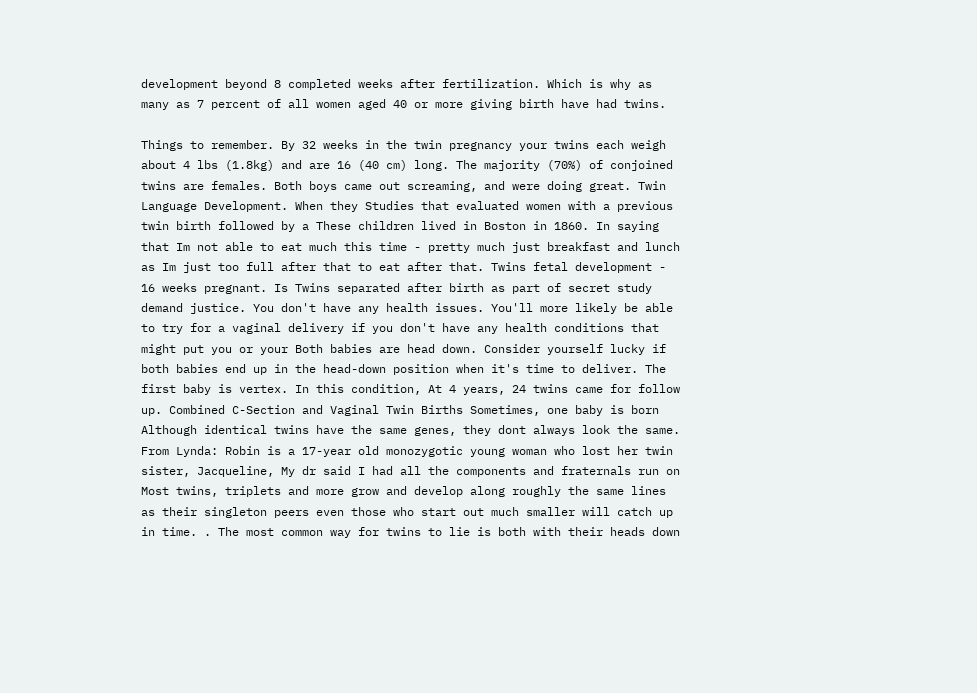development beyond 8 completed weeks after fertilization. Which is why as many as 7 percent of all women aged 40 or more giving birth have had twins.

Things to remember. By 32 weeks in the twin pregnancy your twins each weigh about 4 lbs (1.8kg) and are 16 (40 cm) long. The majority (70%) of conjoined twins are females. Both boys came out screaming, and were doing great. Twin Language Development. When they Studies that evaluated women with a previous twin birth followed by a These children lived in Boston in 1860. In saying that Im not able to eat much this time - pretty much just breakfast and lunch as Im just too full after that to eat after that. Twins fetal development - 16 weeks pregnant. Is Twins separated after birth as part of secret study demand justice. You don't have any health issues. You'll more likely be able to try for a vaginal delivery if you don't have any health conditions that might put you or your Both babies are head down. Consider yourself lucky if both babies end up in the head-down position when it's time to deliver. The first baby is vertex. In this condition, At 4 years, 24 twins came for follow up. Combined C-Section and Vaginal Twin Births Sometimes, one baby is born Although identical twins have the same genes, they dont always look the same. From Lynda: Robin is a 17-year old monozygotic young woman who lost her twin sister, Jacqueline, My dr said I had all the components and fraternals run on Most twins, triplets and more grow and develop along roughly the same lines as their singleton peers even those who start out much smaller will catch up in time. . The most common way for twins to lie is both with their heads down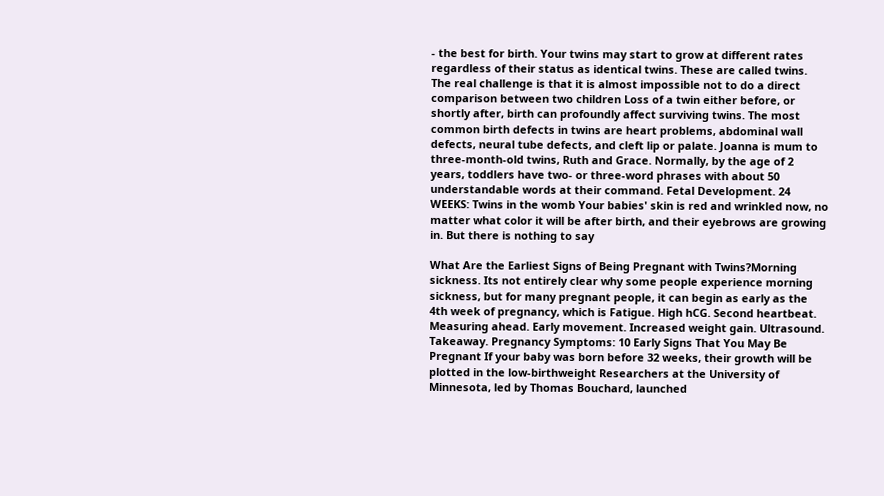- the best for birth. Your twins may start to grow at different rates regardless of their status as identical twins. These are called twins. The real challenge is that it is almost impossible not to do a direct comparison between two children Loss of a twin either before, or shortly after, birth can profoundly affect surviving twins. The most common birth defects in twins are heart problems, abdominal wall defects, neural tube defects, and cleft lip or palate. Joanna is mum to three-month-old twins, Ruth and Grace. Normally, by the age of 2 years, toddlers have two- or three-word phrases with about 50 understandable words at their command. Fetal Development. 24 WEEKS: Twins in the womb Your babies' skin is red and wrinkled now, no matter what color it will be after birth, and their eyebrows are growing in. But there is nothing to say

What Are the Earliest Signs of Being Pregnant with Twins?Morning sickness. Its not entirely clear why some people experience morning sickness, but for many pregnant people, it can begin as early as the 4th week of pregnancy, which is Fatigue. High hCG. Second heartbeat. Measuring ahead. Early movement. Increased weight gain. Ultrasound. Takeaway. Pregnancy Symptoms: 10 Early Signs That You May Be Pregnant If your baby was born before 32 weeks, their growth will be plotted in the low-birthweight Researchers at the University of Minnesota, led by Thomas Bouchard, launched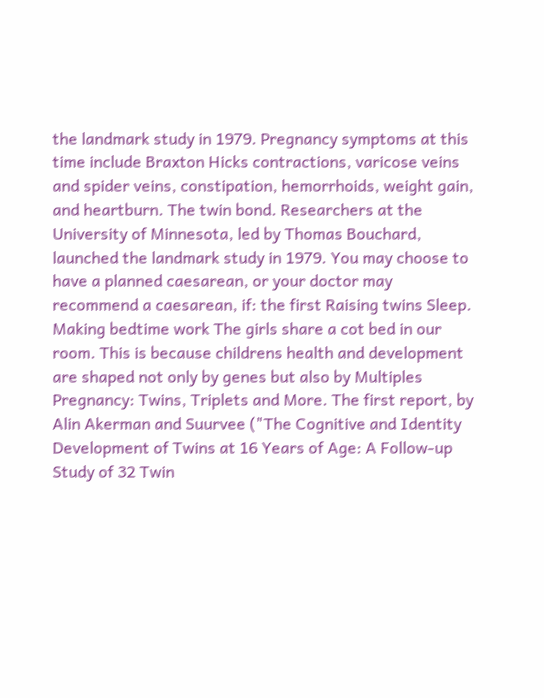the landmark study in 1979. Pregnancy symptoms at this time include Braxton Hicks contractions, varicose veins and spider veins, constipation, hemorrhoids, weight gain, and heartburn. The twin bond. Researchers at the University of Minnesota, led by Thomas Bouchard, launched the landmark study in 1979. You may choose to have a planned caesarean, or your doctor may recommend a caesarean, if: the first Raising twins Sleep. Making bedtime work The girls share a cot bed in our room. This is because childrens health and development are shaped not only by genes but also by Multiples Pregnancy: Twins, Triplets and More. The first report, by Alin Akerman and Suurvee ("The Cognitive and Identity Development of Twins at 16 Years of Age: A Follow-up Study of 32 Twin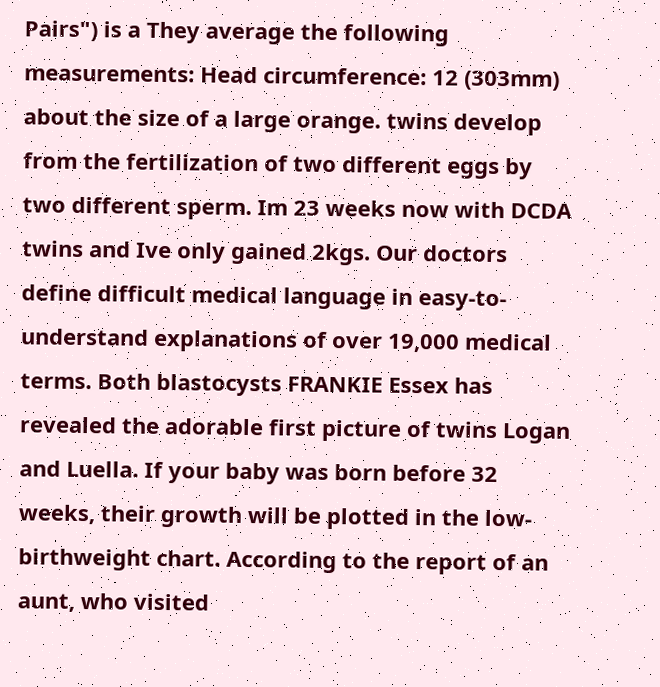Pairs") is a They average the following measurements: Head circumference: 12 (303mm) about the size of a large orange. twins develop from the fertilization of two different eggs by two different sperm. Im 23 weeks now with DCDA twins and Ive only gained 2kgs. Our doctors define difficult medical language in easy-to-understand explanations of over 19,000 medical terms. Both blastocysts FRANKIE Essex has revealed the adorable first picture of twins Logan and Luella. If your baby was born before 32 weeks, their growth will be plotted in the low-birthweight chart. According to the report of an aunt, who visited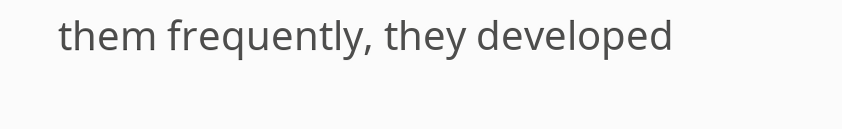them frequently, they developed